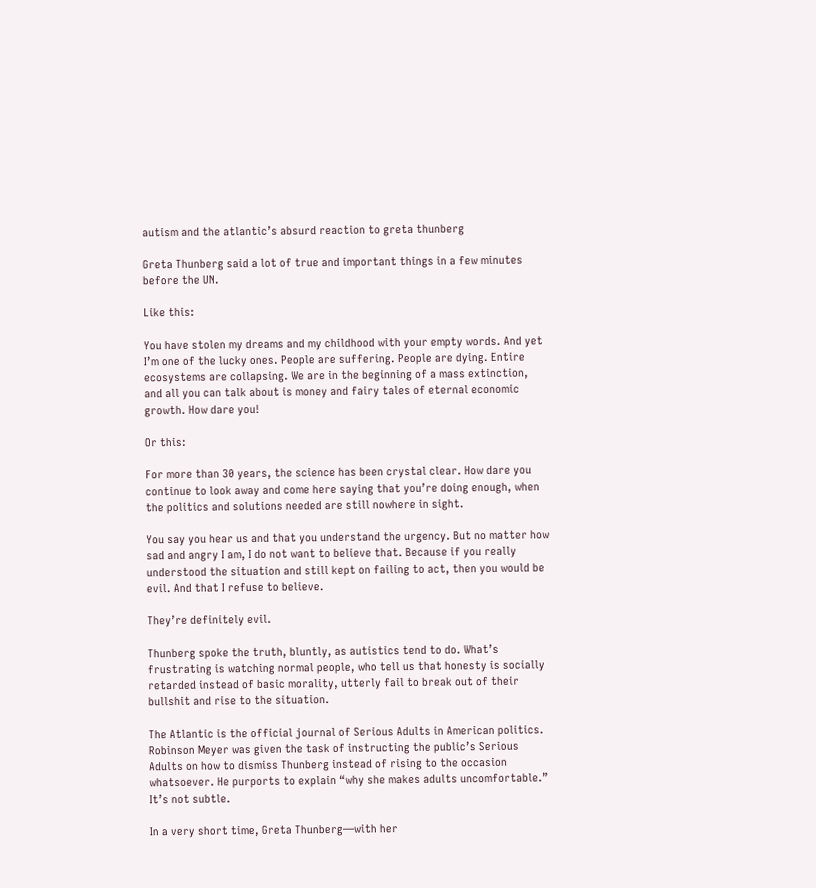autism and the atlantic’s absurd reaction to greta thunberg

Greta Thunberg said a lot of true and important things in a few minutes before the UN.

Like this:

You have stolen my dreams and my childhood with your empty words. And yet I’m one of the lucky ones. People are suffering. People are dying. Entire ecosystems are collapsing. We are in the beginning of a mass extinction, and all you can talk about is money and fairy tales of eternal economic growth. How dare you!

Or this:

For more than 30 years, the science has been crystal clear. How dare you continue to look away and come here saying that you’re doing enough, when the politics and solutions needed are still nowhere in sight.

You say you hear us and that you understand the urgency. But no matter how sad and angry I am, I do not want to believe that. Because if you really understood the situation and still kept on failing to act, then you would be evil. And that I refuse to believe.

They’re definitely evil.

Thunberg spoke the truth, bluntly, as autistics tend to do. What’s frustrating is watching normal people, who tell us that honesty is socially retarded instead of basic morality, utterly fail to break out of their bullshit and rise to the situation.

The Atlantic is the official journal of Serious Adults in American politics. Robinson Meyer was given the task of instructing the public’s Serious Adults on how to dismiss Thunberg instead of rising to the occasion whatsoever. He purports to explain “why she makes adults uncomfortable.” It’s not subtle.

In a very short time, Greta Thunberg—with her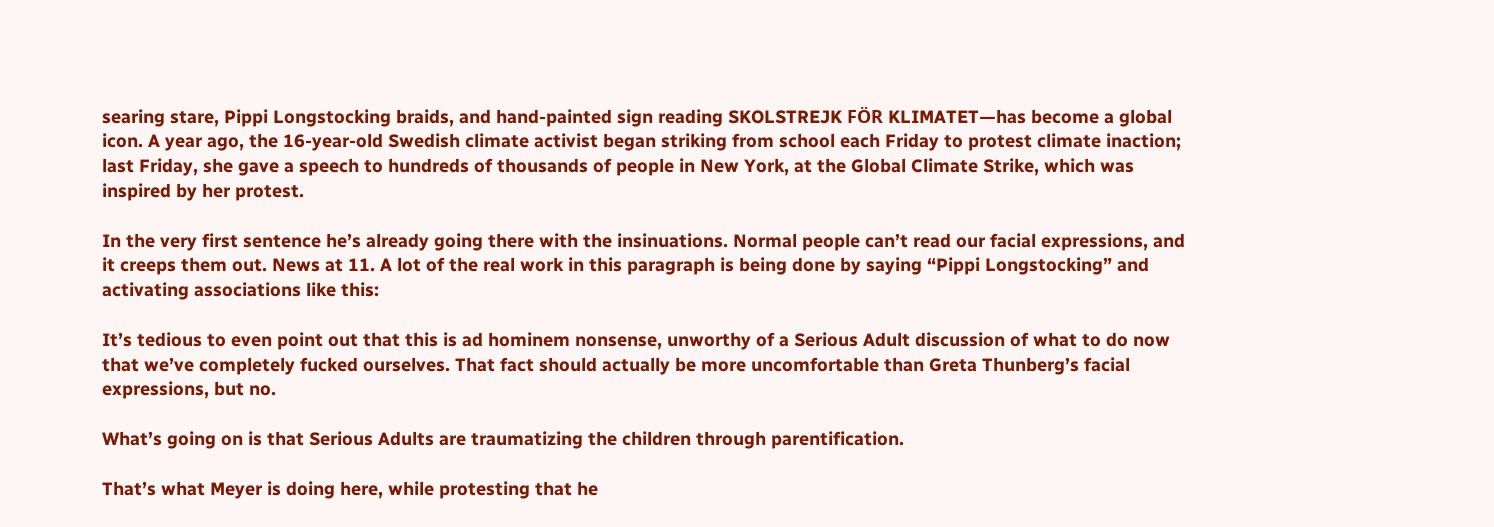searing stare, Pippi Longstocking braids, and hand-painted sign reading SKOLSTREJK FÖR KLIMATET—has become a global icon. A year ago, the 16-year-old Swedish climate activist began striking from school each Friday to protest climate inaction; last Friday, she gave a speech to hundreds of thousands of people in New York, at the Global Climate Strike, which was inspired by her protest.

In the very first sentence he’s already going there with the insinuations. Normal people can’t read our facial expressions, and it creeps them out. News at 11. A lot of the real work in this paragraph is being done by saying “Pippi Longstocking” and activating associations like this:

It’s tedious to even point out that this is ad hominem nonsense, unworthy of a Serious Adult discussion of what to do now that we’ve completely fucked ourselves. That fact should actually be more uncomfortable than Greta Thunberg’s facial expressions, but no.

What’s going on is that Serious Adults are traumatizing the children through parentification.

That’s what Meyer is doing here, while protesting that he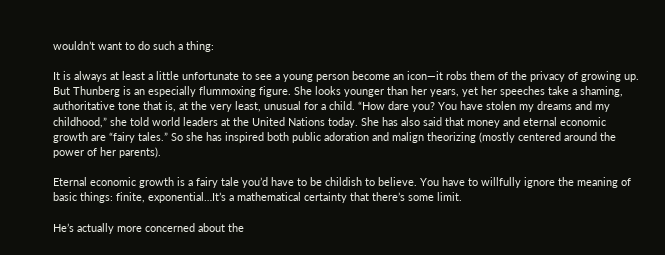wouldn’t want to do such a thing:

It is always at least a little unfortunate to see a young person become an icon—it robs them of the privacy of growing up. But Thunberg is an especially flummoxing figure. She looks younger than her years, yet her speeches take a shaming, authoritative tone that is, at the very least, unusual for a child. “How dare you? You have stolen my dreams and my childhood,” she told world leaders at the United Nations today. She has also said that money and eternal economic growth are “fairy tales.” So she has inspired both public adoration and malign theorizing (mostly centered around the power of her parents).

Eternal economic growth is a fairy tale you’d have to be childish to believe. You have to willfully ignore the meaning of basic things: finite, exponential…It’s a mathematical certainty that there’s some limit.

He’s actually more concerned about the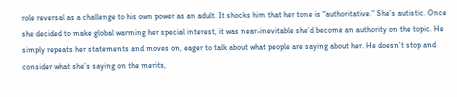role reversal as a challenge to his own power as an adult. It shocks him that her tone is “authoritative.” She’s autistic. Once she decided to make global warming her special interest, it was near-inevitable she’d become an authority on the topic. He simply repeats her statements and moves on, eager to talk about what people are saying about her. He doesn’t stop and consider what she’s saying on the merits,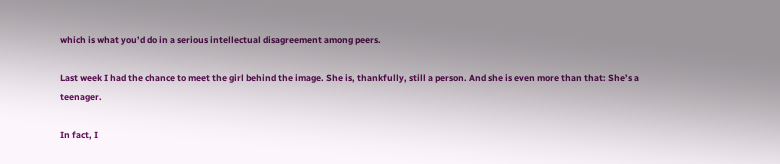which is what you’d do in a serious intellectual disagreement among peers.

Last week I had the chance to meet the girl behind the image. She is, thankfully, still a person. And she is even more than that: She’s a teenager.

In fact, I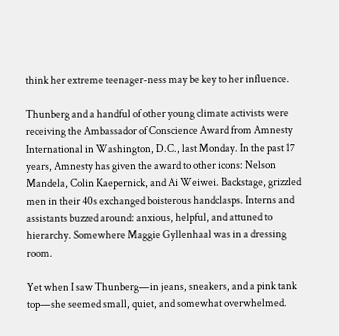think her extreme teenager-ness may be key to her influence.

Thunberg and a handful of other young climate activists were receiving the Ambassador of Conscience Award from Amnesty International in Washington, D.C., last Monday. In the past 17 years, Amnesty has given the award to other icons: Nelson Mandela, Colin Kaepernick, and Ai Weiwei. Backstage, grizzled men in their 40s exchanged boisterous handclasps. Interns and assistants buzzed around: anxious, helpful, and attuned to hierarchy. Somewhere Maggie Gyllenhaal was in a dressing room.

Yet when I saw Thunberg—in jeans, sneakers, and a pink tank top—she seemed small, quiet, and somewhat overwhelmed.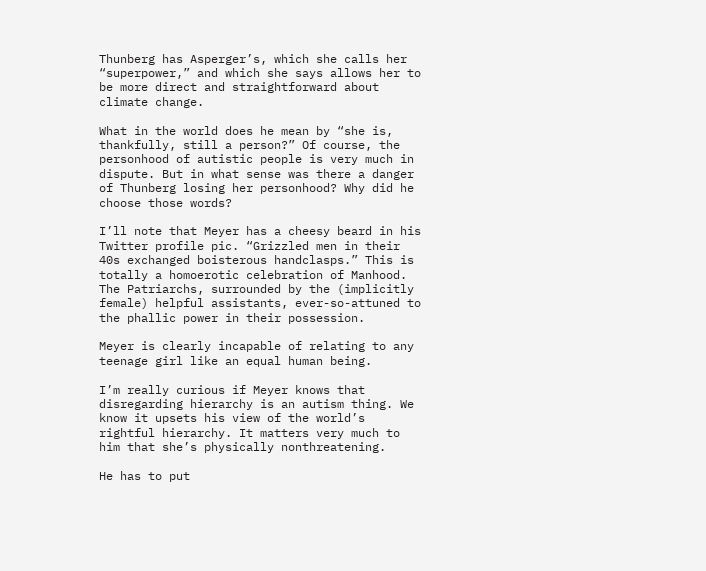Thunberg has Asperger’s, which she calls her “superpower,” and which she says allows her to be more direct and straightforward about climate change.

What in the world does he mean by “she is, thankfully, still a person?” Of course, the personhood of autistic people is very much in dispute. But in what sense was there a danger of Thunberg losing her personhood? Why did he choose those words?

I’ll note that Meyer has a cheesy beard in his Twitter profile pic. “Grizzled men in their 40s exchanged boisterous handclasps.” This is totally a homoerotic celebration of Manhood. The Patriarchs, surrounded by the (implicitly female) helpful assistants, ever-so-attuned to the phallic power in their possession.

Meyer is clearly incapable of relating to any teenage girl like an equal human being.

I’m really curious if Meyer knows that disregarding hierarchy is an autism thing. We know it upsets his view of the world’s rightful hierarchy. It matters very much to him that she’s physically nonthreatening.

He has to put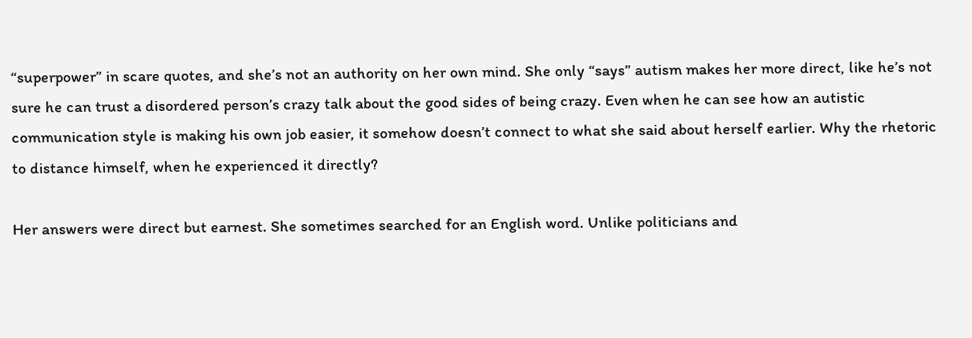“superpower” in scare quotes, and she’s not an authority on her own mind. She only “says” autism makes her more direct, like he’s not sure he can trust a disordered person’s crazy talk about the good sides of being crazy. Even when he can see how an autistic communication style is making his own job easier, it somehow doesn’t connect to what she said about herself earlier. Why the rhetoric to distance himself, when he experienced it directly?

Her answers were direct but earnest. She sometimes searched for an English word. Unlike politicians and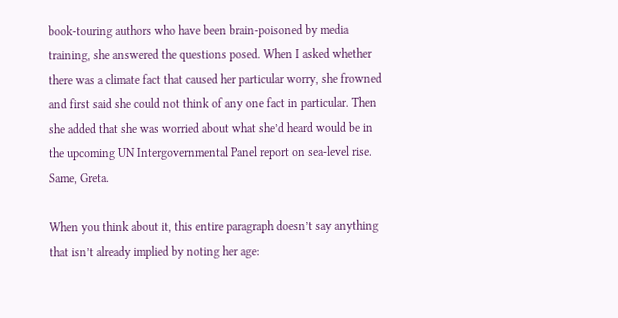book-touring authors who have been brain-poisoned by media training, she answered the questions posed. When I asked whether there was a climate fact that caused her particular worry, she frowned and first said she could not think of any one fact in particular. Then she added that she was worried about what she’d heard would be in the upcoming UN Intergovernmental Panel report on sea-level rise. Same, Greta.

When you think about it, this entire paragraph doesn’t say anything that isn’t already implied by noting her age: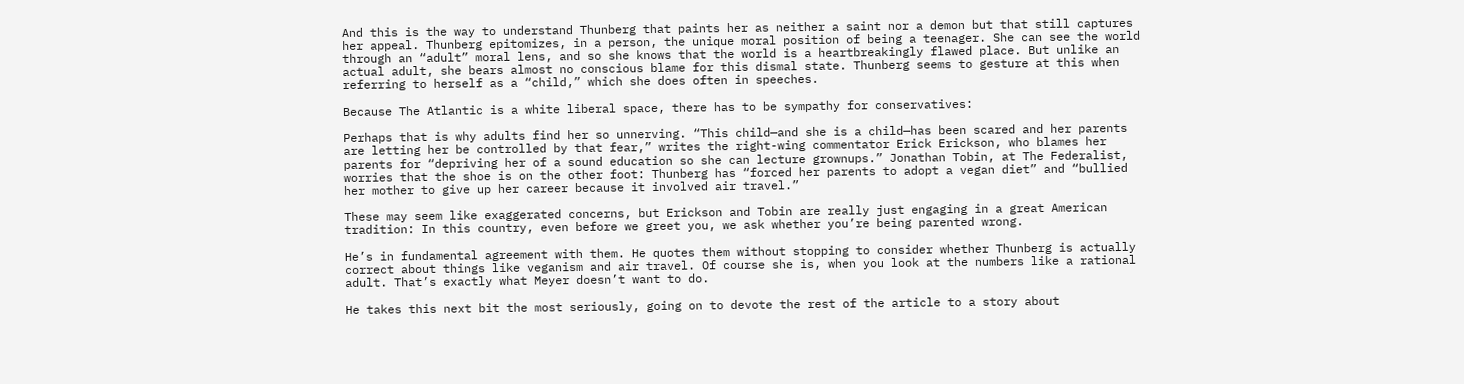And this is the way to understand Thunberg that paints her as neither a saint nor a demon but that still captures her appeal. Thunberg epitomizes, in a person, the unique moral position of being a teenager. She can see the world through an “adult” moral lens, and so she knows that the world is a heartbreakingly flawed place. But unlike an actual adult, she bears almost no conscious blame for this dismal state. Thunberg seems to gesture at this when referring to herself as a “child,” which she does often in speeches.

Because The Atlantic is a white liberal space, there has to be sympathy for conservatives:

Perhaps that is why adults find her so unnerving. “This child—and she is a child—has been scared and her parents are letting her be controlled by that fear,” writes the right-wing commentator Erick Erickson, who blames her parents for “depriving her of a sound education so she can lecture grownups.” Jonathan Tobin, at The Federalist, worries that the shoe is on the other foot: Thunberg has “forced her parents to adopt a vegan diet” and “bullied her mother to give up her career because it involved air travel.”

These may seem like exaggerated concerns, but Erickson and Tobin are really just engaging in a great American tradition: In this country, even before we greet you, we ask whether you’re being parented wrong.

He’s in fundamental agreement with them. He quotes them without stopping to consider whether Thunberg is actually correct about things like veganism and air travel. Of course she is, when you look at the numbers like a rational adult. That’s exactly what Meyer doesn’t want to do.

He takes this next bit the most seriously, going on to devote the rest of the article to a story about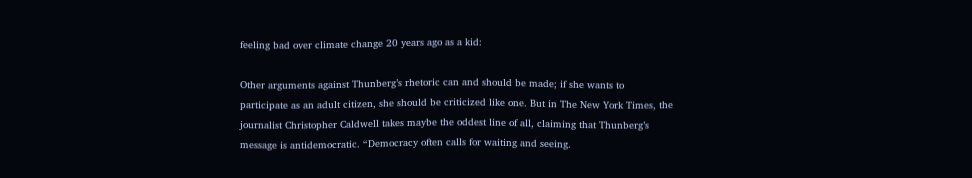feeling bad over climate change 20 years ago as a kid:

Other arguments against Thunberg’s rhetoric can and should be made; if she wants to participate as an adult citizen, she should be criticized like one. But in The New York Times, the journalist Christopher Caldwell takes maybe the oddest line of all, claiming that Thunberg’s message is antidemocratic. “Democracy often calls for waiting and seeing.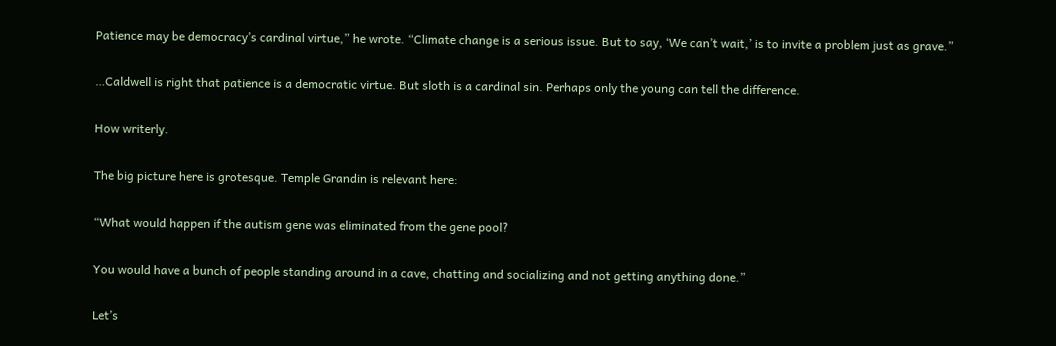Patience may be democracy’s cardinal virtue,” he wrote. “Climate change is a serious issue. But to say, ‘We can’t wait,’ is to invite a problem just as grave.”

…Caldwell is right that patience is a democratic virtue. But sloth is a cardinal sin. Perhaps only the young can tell the difference.

How writerly.

The big picture here is grotesque. Temple Grandin is relevant here:

“What would happen if the autism gene was eliminated from the gene pool?

You would have a bunch of people standing around in a cave, chatting and socializing and not getting anything done.”

Let’s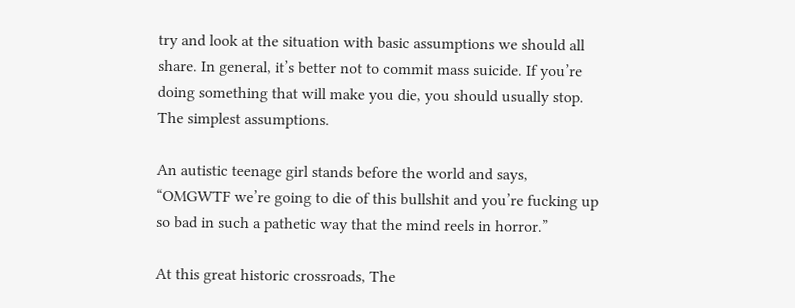try and look at the situation with basic assumptions we should all share. In general, it’s better not to commit mass suicide. If you’re doing something that will make you die, you should usually stop. The simplest assumptions.

An autistic teenage girl stands before the world and says, “OMGWTF we’re going to die of this bullshit and you’re fucking up so bad in such a pathetic way that the mind reels in horror.”

At this great historic crossroads, The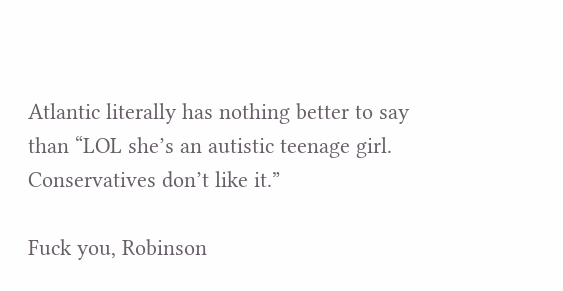Atlantic literally has nothing better to say than “LOL she’s an autistic teenage girl. Conservatives don’t like it.”

Fuck you, Robinson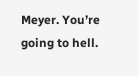Meyer. You’re going to hell.